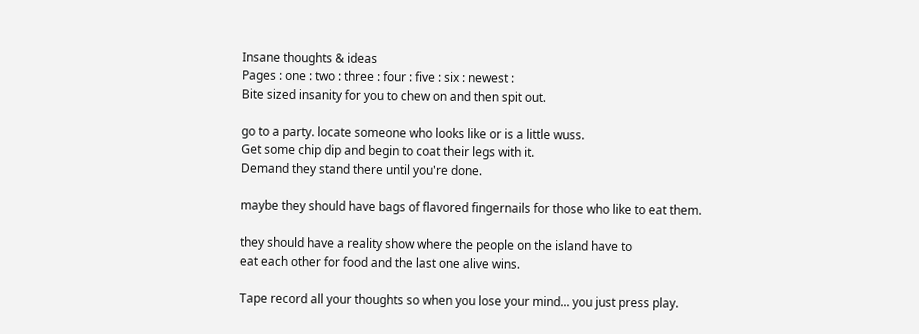Insane thoughts & ideas
Pages : one : two : three : four : five : six : newest :
Bite sized insanity for you to chew on and then spit out.

go to a party. locate someone who looks like or is a little wuss.
Get some chip dip and begin to coat their legs with it.
Demand they stand there until you're done.

maybe they should have bags of flavored fingernails for those who like to eat them.

they should have a reality show where the people on the island have to
eat each other for food and the last one alive wins.

Tape record all your thoughts so when you lose your mind... you just press play.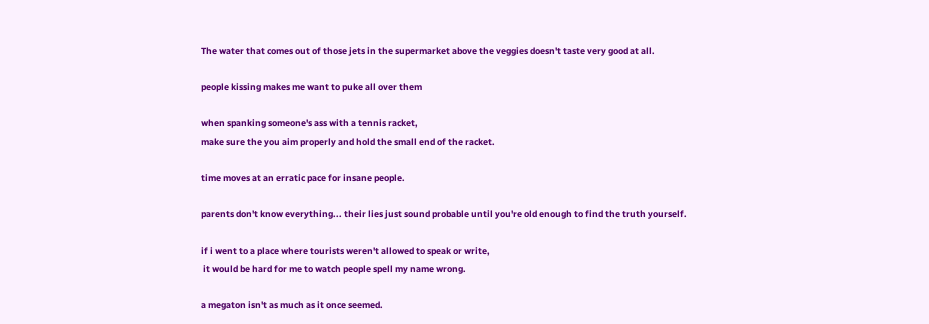The water that comes out of those jets in the supermarket above the veggies doesn't taste very good at all.

people kissing makes me want to puke all over them

when spanking someone's ass with a tennis racket,
make sure the you aim properly and hold the small end of the racket.

time moves at an erratic pace for insane people.

parents don't know everything... their lies just sound probable until you're old enough to find the truth yourself.

if i went to a place where tourists weren't allowed to speak or write,
 it would be hard for me to watch people spell my name wrong.

a megaton isn't as much as it once seemed.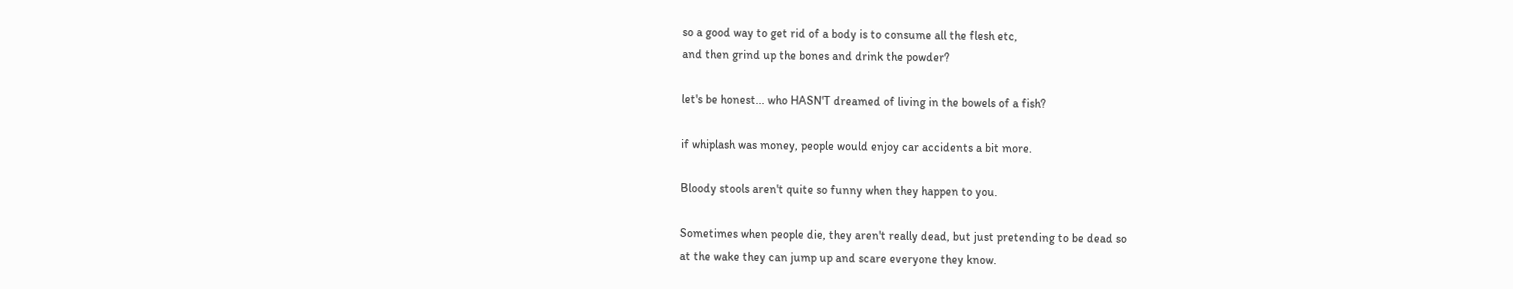so a good way to get rid of a body is to consume all the flesh etc,
and then grind up the bones and drink the powder?

let's be honest... who HASN'T dreamed of living in the bowels of a fish?

if whiplash was money, people would enjoy car accidents a bit more.

Bloody stools aren't quite so funny when they happen to you.

Sometimes when people die, they aren't really dead, but just pretending to be dead so
at the wake they can jump up and scare everyone they know.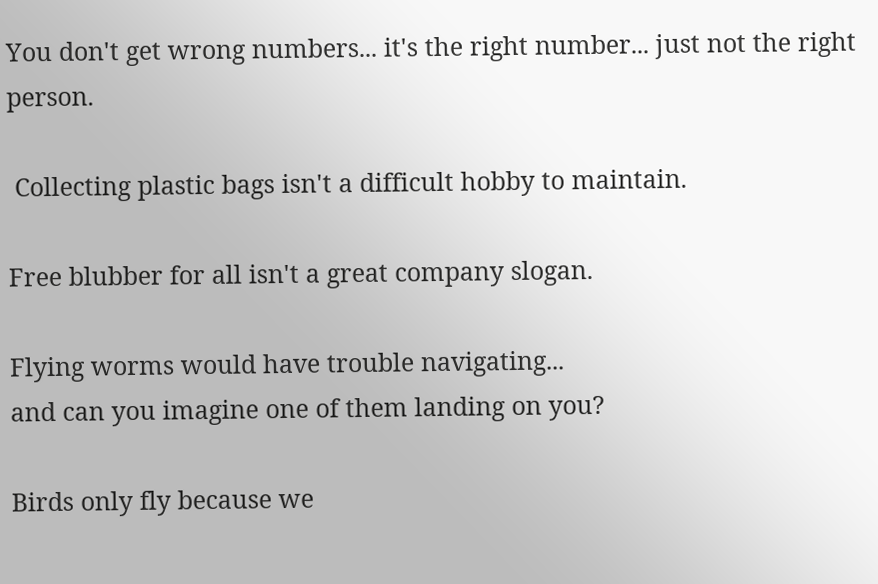You don't get wrong numbers... it's the right number... just not the right person.

 Collecting plastic bags isn't a difficult hobby to maintain.

Free blubber for all isn't a great company slogan.

Flying worms would have trouble navigating...
and can you imagine one of them landing on you?

Birds only fly because we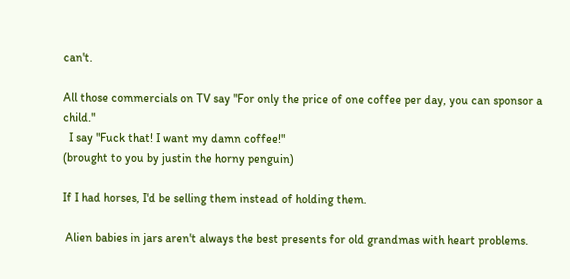can't.

All those commercials on TV say "For only the price of one coffee per day, you can sponsor a child."
  I say "Fuck that! I want my damn coffee!"
(brought to you by justin the horny penguin)

If I had horses, I'd be selling them instead of holding them.

 Alien babies in jars aren't always the best presents for old grandmas with heart problems.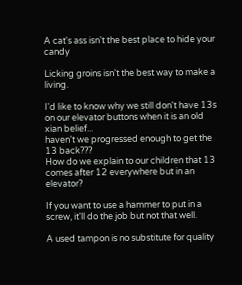A cat's ass isn't the best place to hide your candy

Licking groins isn't the best way to make a living.

I'd like to know why we still don't have 13s on our elevator buttons when it is an old xian belief...
haven't we progressed enough to get the 13 back???
How do we explain to our children that 13 comes after 12 everywhere but in an elevator?

If you want to use a hammer to put in a screw, it'll do the job but not that well.

A used tampon is no substitute for quality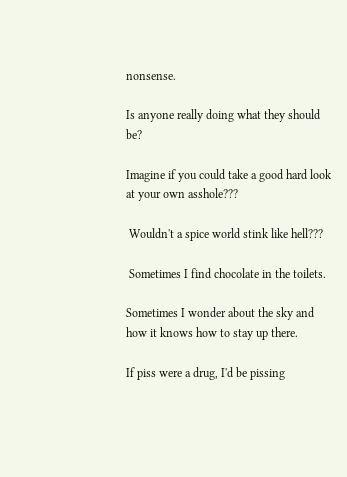nonsense.

Is anyone really doing what they should be?

Imagine if you could take a good hard look at your own asshole???

 Wouldn't a spice world stink like hell???

 Sometimes I find chocolate in the toilets.

Sometimes I wonder about the sky and how it knows how to stay up there.

If piss were a drug, I'd be pissing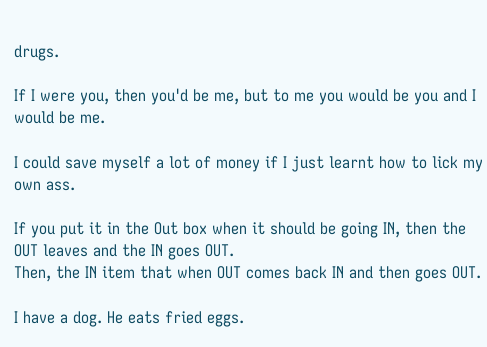drugs.

If I were you, then you'd be me, but to me you would be you and I would be me.

I could save myself a lot of money if I just learnt how to lick my own ass.

If you put it in the Out box when it should be going IN, then the OUT leaves and the IN goes OUT.
Then, the IN item that when OUT comes back IN and then goes OUT.

I have a dog. He eats fried eggs.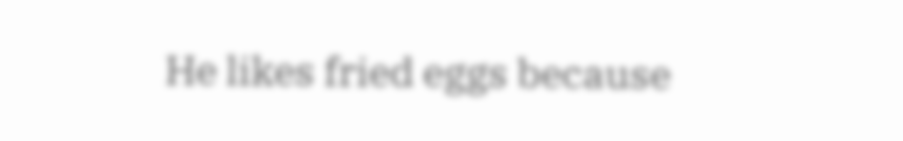He likes fried eggs because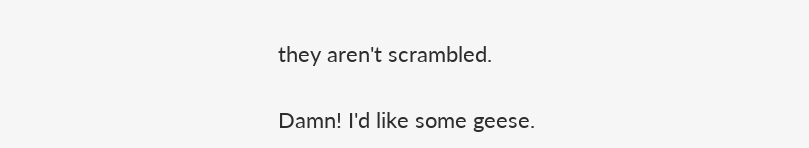they aren't scrambled.

Damn! I'd like some geese.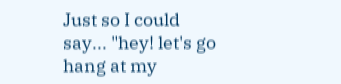Just so I could say... "hey! let's go hang at my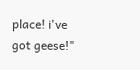place! i've got geese!"